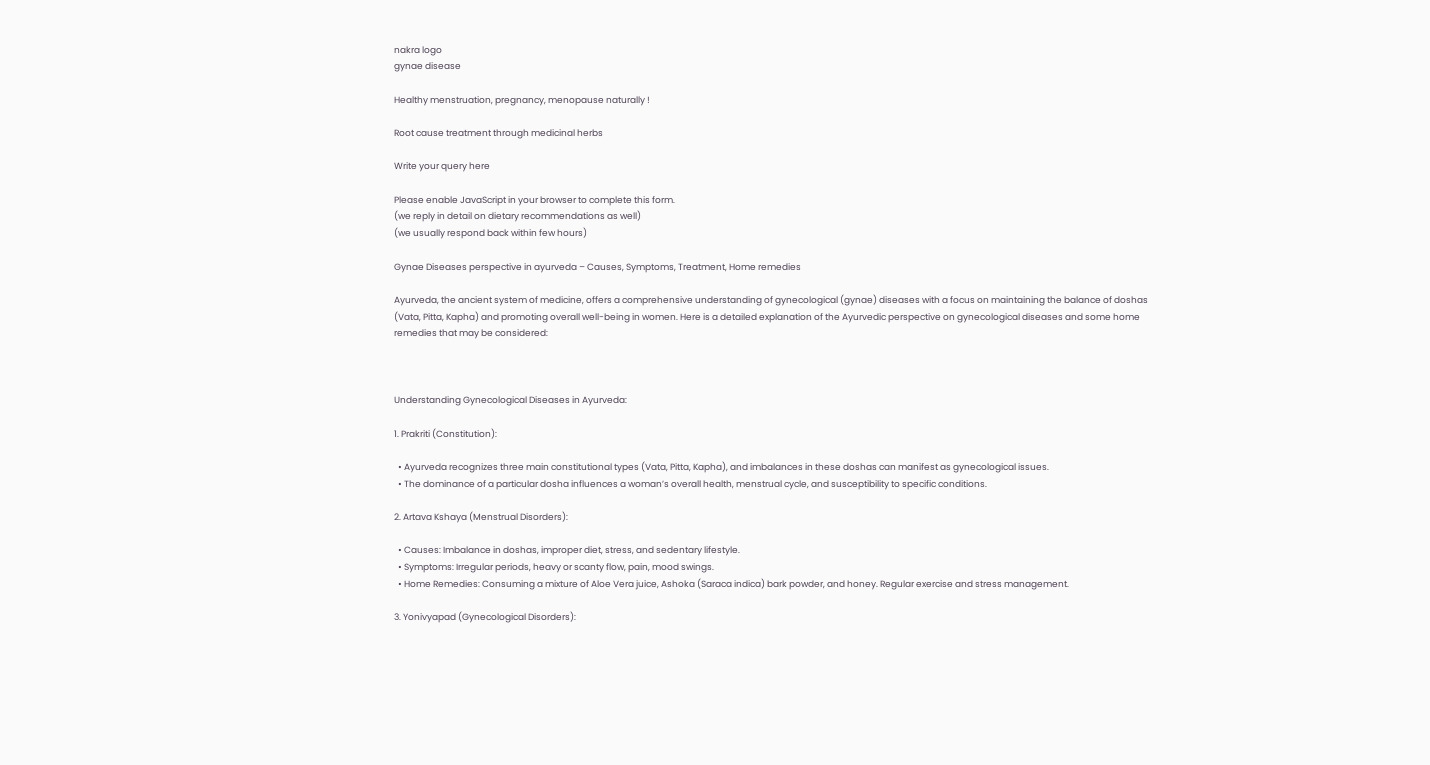nakra logo
gynae disease

Healthy menstruation, pregnancy, menopause naturally !

Root cause treatment through medicinal herbs

Write your query here

Please enable JavaScript in your browser to complete this form.
(we reply in detail on dietary recommendations as well)
(we usually respond back within few hours)

Gynae Diseases perspective in ayurveda – Causes, Symptoms, Treatment, Home remedies

Ayurveda, the ancient system of medicine, offers a comprehensive understanding of gynecological (gynae) diseases with a focus on maintaining the balance of doshas (Vata, Pitta, Kapha) and promoting overall well-being in women. Here is a detailed explanation of the Ayurvedic perspective on gynecological diseases and some home remedies that may be considered:



Understanding Gynecological Diseases in Ayurveda:

1. Prakriti (Constitution):

  • Ayurveda recognizes three main constitutional types (Vata, Pitta, Kapha), and imbalances in these doshas can manifest as gynecological issues.
  • The dominance of a particular dosha influences a woman’s overall health, menstrual cycle, and susceptibility to specific conditions.

2. Artava Kshaya (Menstrual Disorders):

  • Causes: Imbalance in doshas, improper diet, stress, and sedentary lifestyle.
  • Symptoms: Irregular periods, heavy or scanty flow, pain, mood swings.
  • Home Remedies: Consuming a mixture of Aloe Vera juice, Ashoka (Saraca indica) bark powder, and honey. Regular exercise and stress management.

3. Yonivyapad (Gynecological Disorders):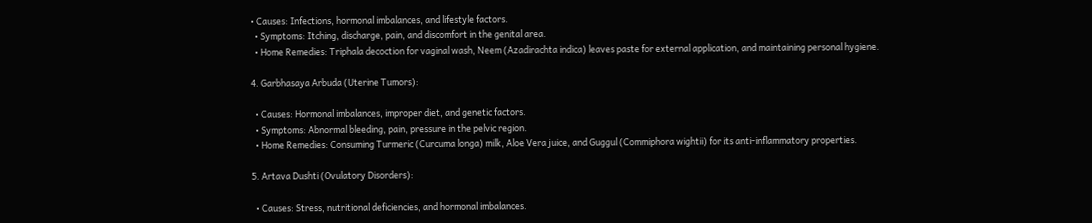• Causes: Infections, hormonal imbalances, and lifestyle factors.
  • Symptoms: Itching, discharge, pain, and discomfort in the genital area.
  • Home Remedies: Triphala decoction for vaginal wash, Neem (Azadirachta indica) leaves paste for external application, and maintaining personal hygiene.

4. Garbhasaya Arbuda (Uterine Tumors):

  • Causes: Hormonal imbalances, improper diet, and genetic factors.
  • Symptoms: Abnormal bleeding, pain, pressure in the pelvic region.
  • Home Remedies: Consuming Turmeric (Curcuma longa) milk, Aloe Vera juice, and Guggul (Commiphora wightii) for its anti-inflammatory properties.

5. Artava Dushti (Ovulatory Disorders):

  • Causes: Stress, nutritional deficiencies, and hormonal imbalances.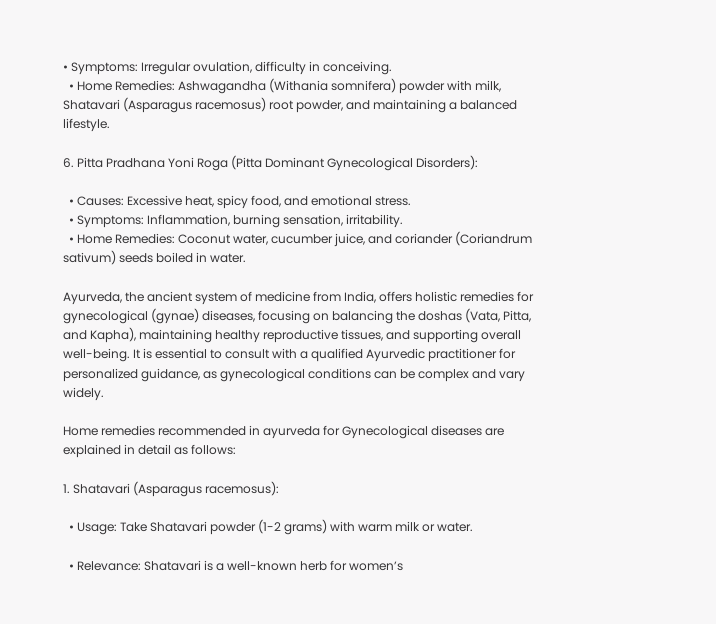• Symptoms: Irregular ovulation, difficulty in conceiving.
  • Home Remedies: Ashwagandha (Withania somnifera) powder with milk, Shatavari (Asparagus racemosus) root powder, and maintaining a balanced lifestyle.

6. Pitta Pradhana Yoni Roga (Pitta Dominant Gynecological Disorders):

  • Causes: Excessive heat, spicy food, and emotional stress.
  • Symptoms: Inflammation, burning sensation, irritability.
  • Home Remedies: Coconut water, cucumber juice, and coriander (Coriandrum sativum) seeds boiled in water.

Ayurveda, the ancient system of medicine from India, offers holistic remedies for gynecological (gynae) diseases, focusing on balancing the doshas (Vata, Pitta, and Kapha), maintaining healthy reproductive tissues, and supporting overall well-being. It is essential to consult with a qualified Ayurvedic practitioner for personalized guidance, as gynecological conditions can be complex and vary widely.

Home remedies recommended in ayurveda for Gynecological diseases are explained in detail as follows:

1. Shatavari (Asparagus racemosus):

  • Usage: Take Shatavari powder (1-2 grams) with warm milk or water.

  • Relevance: Shatavari is a well-known herb for women’s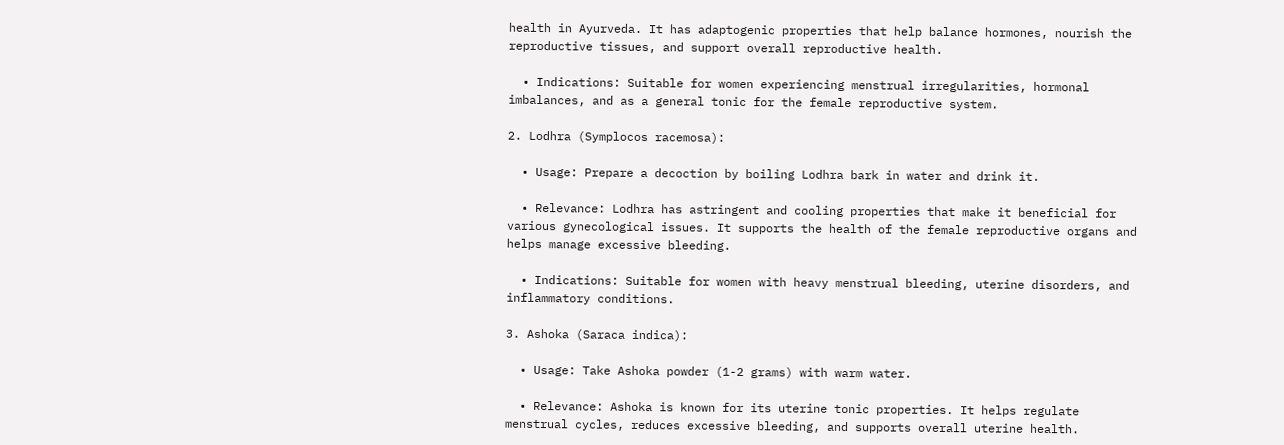health in Ayurveda. It has adaptogenic properties that help balance hormones, nourish the reproductive tissues, and support overall reproductive health.

  • Indications: Suitable for women experiencing menstrual irregularities, hormonal imbalances, and as a general tonic for the female reproductive system.

2. Lodhra (Symplocos racemosa):

  • Usage: Prepare a decoction by boiling Lodhra bark in water and drink it.

  • Relevance: Lodhra has astringent and cooling properties that make it beneficial for various gynecological issues. It supports the health of the female reproductive organs and helps manage excessive bleeding.

  • Indications: Suitable for women with heavy menstrual bleeding, uterine disorders, and inflammatory conditions.

3. Ashoka (Saraca indica):

  • Usage: Take Ashoka powder (1-2 grams) with warm water.

  • Relevance: Ashoka is known for its uterine tonic properties. It helps regulate menstrual cycles, reduces excessive bleeding, and supports overall uterine health.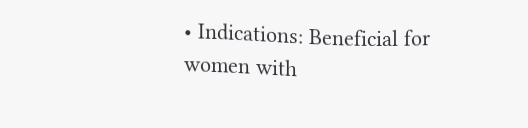• Indications: Beneficial for women with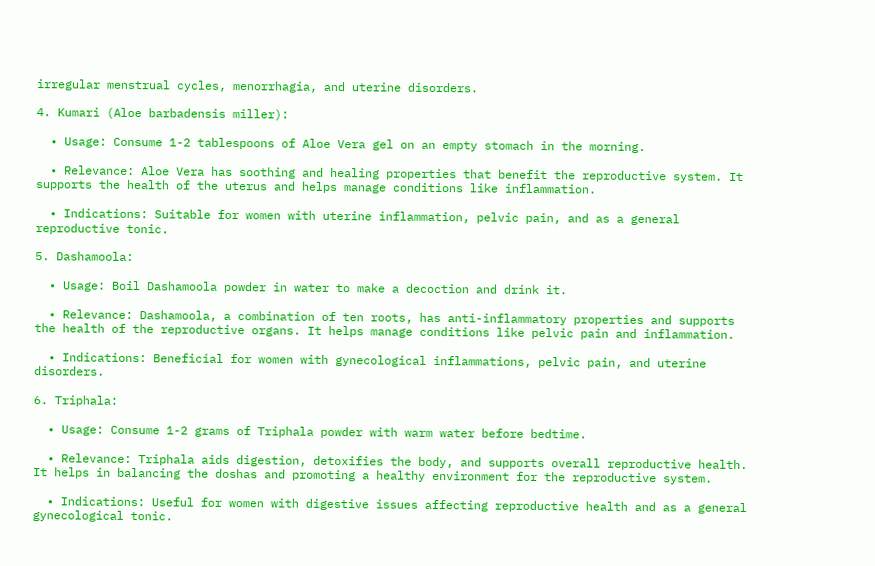irregular menstrual cycles, menorrhagia, and uterine disorders.

4. Kumari (Aloe barbadensis miller):

  • Usage: Consume 1-2 tablespoons of Aloe Vera gel on an empty stomach in the morning.

  • Relevance: Aloe Vera has soothing and healing properties that benefit the reproductive system. It supports the health of the uterus and helps manage conditions like inflammation.

  • Indications: Suitable for women with uterine inflammation, pelvic pain, and as a general reproductive tonic.

5. Dashamoola:

  • Usage: Boil Dashamoola powder in water to make a decoction and drink it.

  • Relevance: Dashamoola, a combination of ten roots, has anti-inflammatory properties and supports the health of the reproductive organs. It helps manage conditions like pelvic pain and inflammation.

  • Indications: Beneficial for women with gynecological inflammations, pelvic pain, and uterine disorders.

6. Triphala:

  • Usage: Consume 1-2 grams of Triphala powder with warm water before bedtime.

  • Relevance: Triphala aids digestion, detoxifies the body, and supports overall reproductive health. It helps in balancing the doshas and promoting a healthy environment for the reproductive system.

  • Indications: Useful for women with digestive issues affecting reproductive health and as a general gynecological tonic.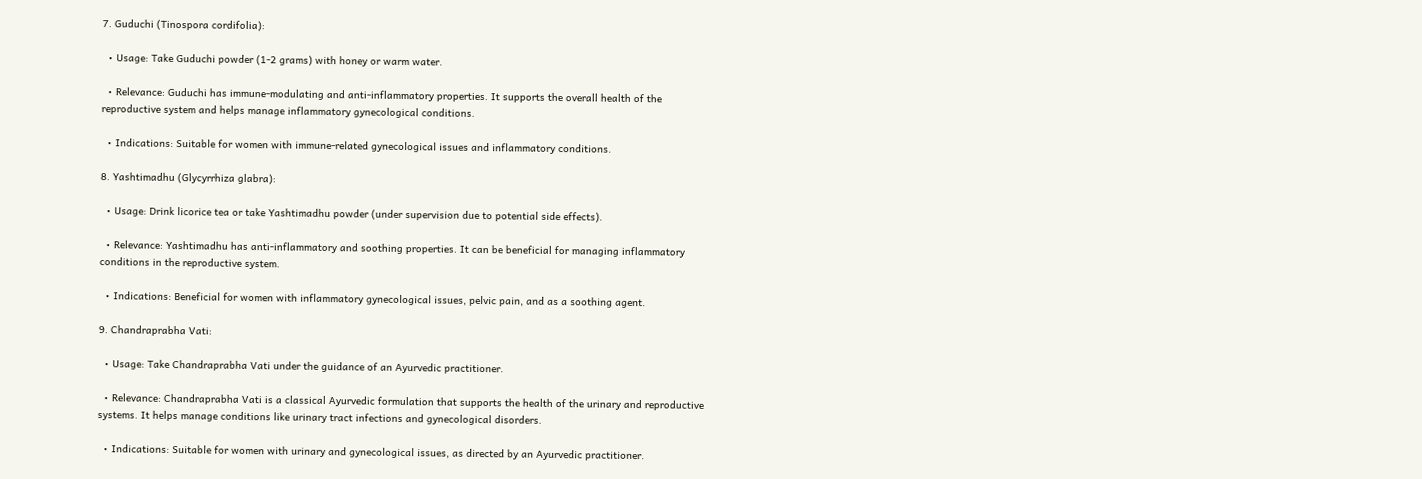7. Guduchi (Tinospora cordifolia):

  • Usage: Take Guduchi powder (1-2 grams) with honey or warm water.

  • Relevance: Guduchi has immune-modulating and anti-inflammatory properties. It supports the overall health of the reproductive system and helps manage inflammatory gynecological conditions.

  • Indications: Suitable for women with immune-related gynecological issues and inflammatory conditions.

8. Yashtimadhu (Glycyrrhiza glabra):

  • Usage: Drink licorice tea or take Yashtimadhu powder (under supervision due to potential side effects).

  • Relevance: Yashtimadhu has anti-inflammatory and soothing properties. It can be beneficial for managing inflammatory conditions in the reproductive system.

  • Indications: Beneficial for women with inflammatory gynecological issues, pelvic pain, and as a soothing agent.

9. Chandraprabha Vati:

  • Usage: Take Chandraprabha Vati under the guidance of an Ayurvedic practitioner.

  • Relevance: Chandraprabha Vati is a classical Ayurvedic formulation that supports the health of the urinary and reproductive systems. It helps manage conditions like urinary tract infections and gynecological disorders.

  • Indications: Suitable for women with urinary and gynecological issues, as directed by an Ayurvedic practitioner.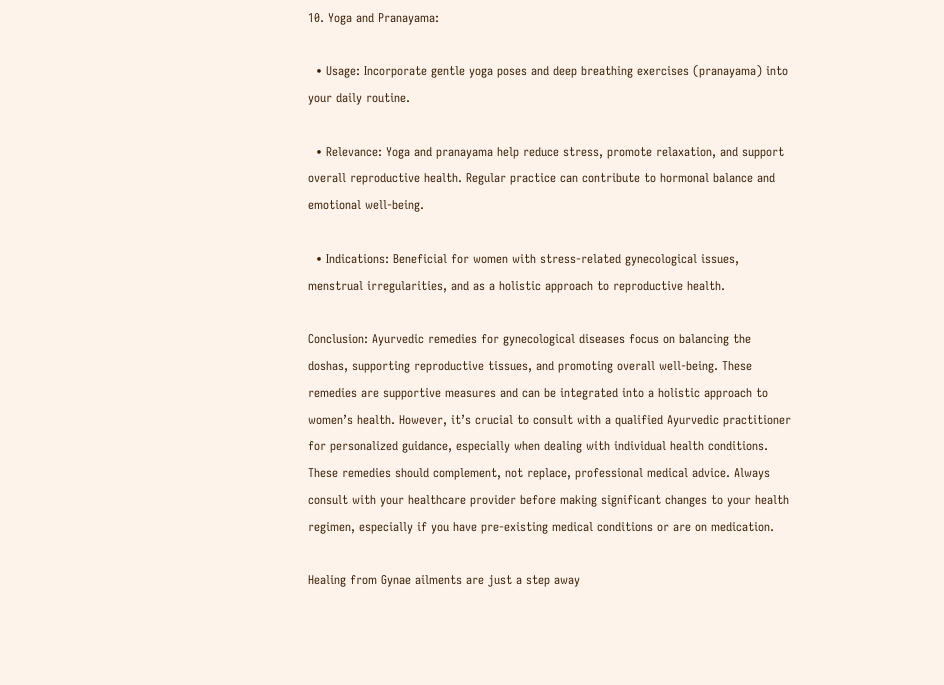10. Yoga and Pranayama:

  • Usage: Incorporate gentle yoga poses and deep breathing exercises (pranayama) into your daily routine.

  • Relevance: Yoga and pranayama help reduce stress, promote relaxation, and support overall reproductive health. Regular practice can contribute to hormonal balance and emotional well-being.

  • Indications: Beneficial for women with stress-related gynecological issues, menstrual irregularities, and as a holistic approach to reproductive health.

Conclusion: Ayurvedic remedies for gynecological diseases focus on balancing the doshas, supporting reproductive tissues, and promoting overall well-being. These remedies are supportive measures and can be integrated into a holistic approach to women’s health. However, it’s crucial to consult with a qualified Ayurvedic practitioner for personalized guidance, especially when dealing with individual health conditions. These remedies should complement, not replace, professional medical advice. Always consult with your healthcare provider before making significant changes to your health regimen, especially if you have pre-existing medical conditions or are on medication.

Healing from Gynae ailments are just a step away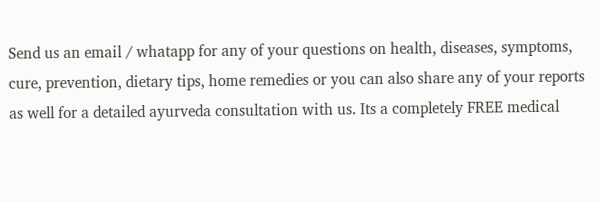Send us an email / whatapp for any of your questions on health, diseases, symptoms, cure, prevention, dietary tips, home remedies or you can also share any of your reports as well for a detailed ayurveda consultation with us. Its a completely FREE medical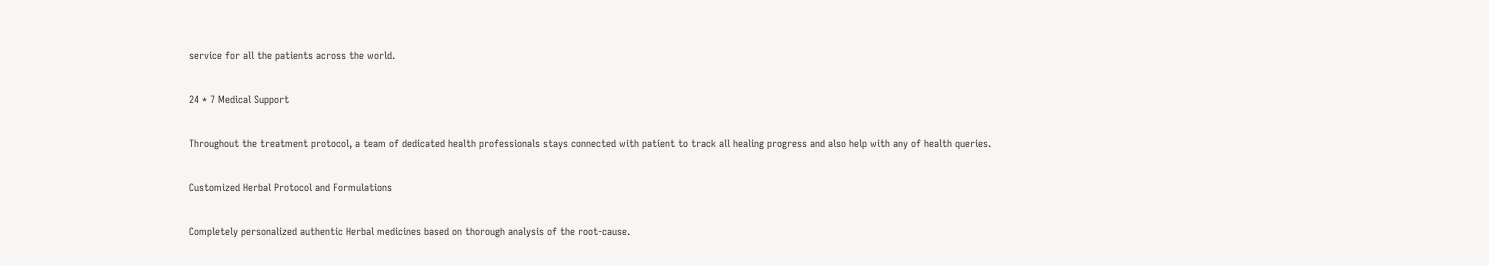service for all the patients across the world.

24 * 7 Medical Support

Throughout the treatment protocol, a team of dedicated health professionals stays connected with patient to track all healing progress and also help with any of health queries.

Customized Herbal Protocol and Formulations

Completely personalized authentic Herbal medicines based on thorough analysis of the root-cause.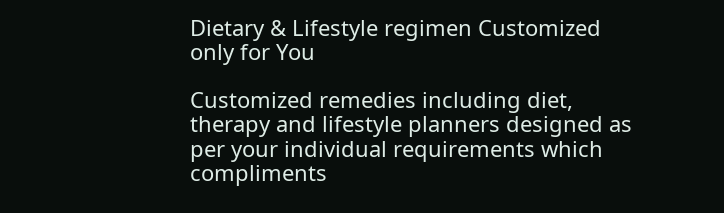Dietary & Lifestyle regimen Customized only for You

Customized remedies including diet, therapy and lifestyle planners designed as per your individual requirements which compliments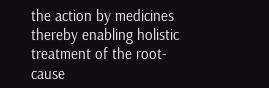the action by medicines thereby enabling holistic treatment of the root-cause